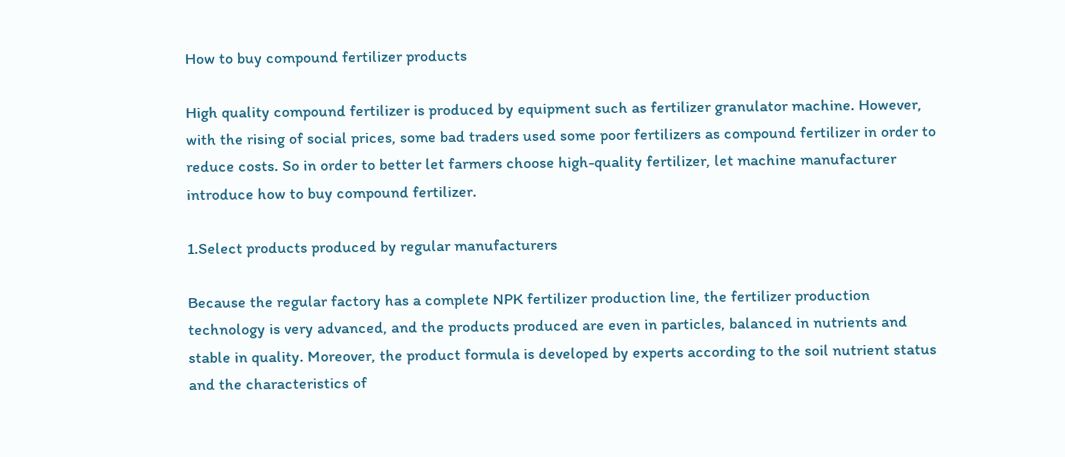How to buy compound fertilizer products

High quality compound fertilizer is produced by equipment such as fertilizer granulator machine. However, with the rising of social prices, some bad traders used some poor fertilizers as compound fertilizer in order to reduce costs. So in order to better let farmers choose high-quality fertilizer, let machine manufacturer introduce how to buy compound fertilizer.

1.Select products produced by regular manufacturers

Because the regular factory has a complete NPK fertilizer production line, the fertilizer production technology is very advanced, and the products produced are even in particles, balanced in nutrients and stable in quality. Moreover, the product formula is developed by experts according to the soil nutrient status and the characteristics of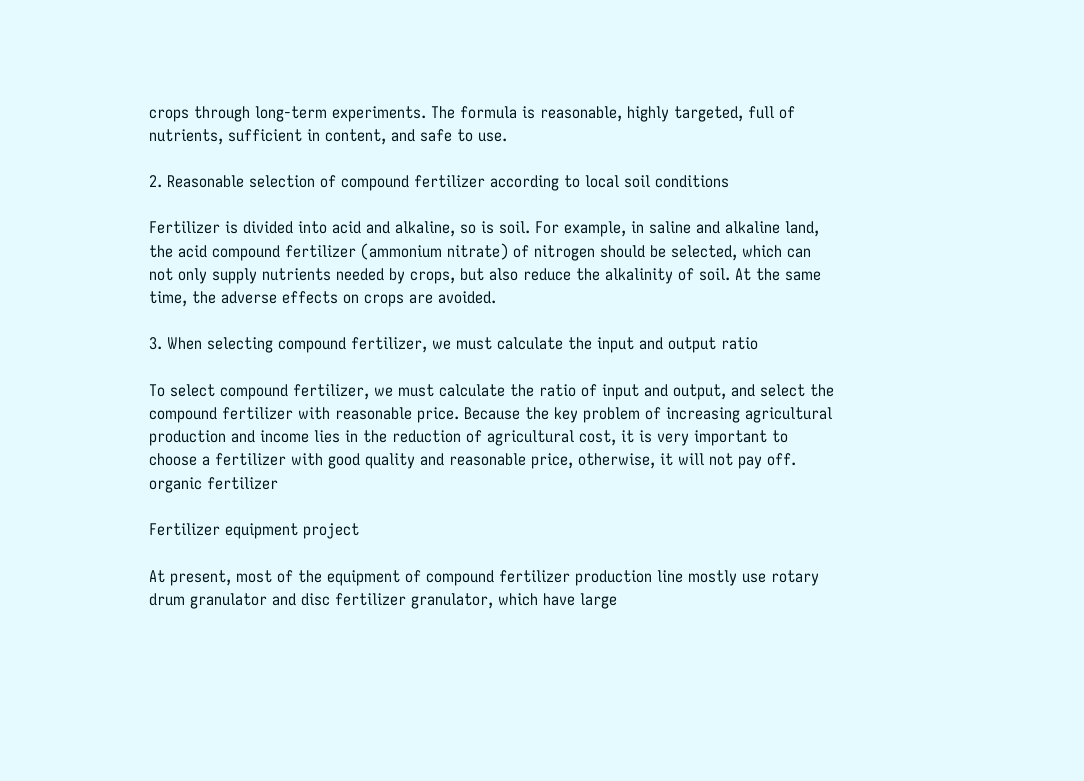crops through long-term experiments. The formula is reasonable, highly targeted, full of nutrients, sufficient in content, and safe to use.

2. Reasonable selection of compound fertilizer according to local soil conditions

Fertilizer is divided into acid and alkaline, so is soil. For example, in saline and alkaline land, the acid compound fertilizer (ammonium nitrate) of nitrogen should be selected, which can not only supply nutrients needed by crops, but also reduce the alkalinity of soil. At the same time, the adverse effects on crops are avoided.

3. When selecting compound fertilizer, we must calculate the input and output ratio

To select compound fertilizer, we must calculate the ratio of input and output, and select the compound fertilizer with reasonable price. Because the key problem of increasing agricultural production and income lies in the reduction of agricultural cost, it is very important to choose a fertilizer with good quality and reasonable price, otherwise, it will not pay off.
organic fertilizer

Fertilizer equipment project

At present, most of the equipment of compound fertilizer production line mostly use rotary drum granulator and disc fertilizer granulator, which have large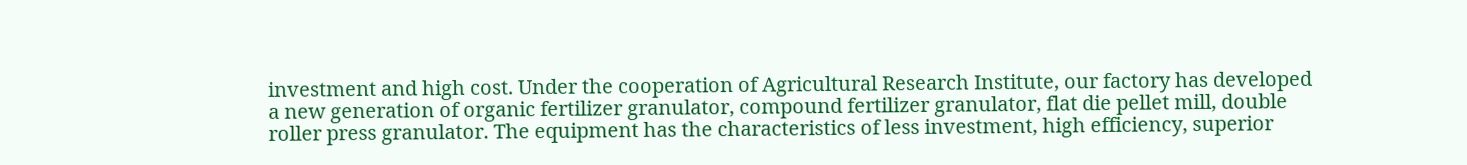investment and high cost. Under the cooperation of Agricultural Research Institute, our factory has developed a new generation of organic fertilizer granulator, compound fertilizer granulator, flat die pellet mill, double roller press granulator. The equipment has the characteristics of less investment, high efficiency, superior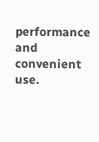performance and convenient use.